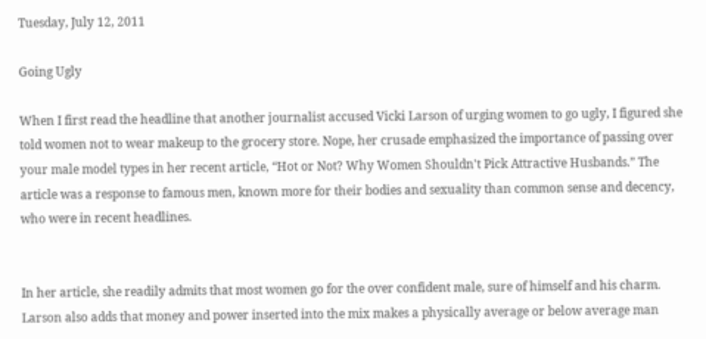Tuesday, July 12, 2011

Going Ugly

When I first read the headline that another journalist accused Vicki Larson of urging women to go ugly, I figured she told women not to wear makeup to the grocery store. Nope, her crusade emphasized the importance of passing over your male model types in her recent article, “Hot or Not? Why Women Shouldn't Pick Attractive Husbands.” The article was a response to famous men, known more for their bodies and sexuality than common sense and decency, who were in recent headlines.


In her article, she readily admits that most women go for the over confident male, sure of himself and his charm. Larson also adds that money and power inserted into the mix makes a physically average or below average man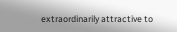extraordinarily attractive to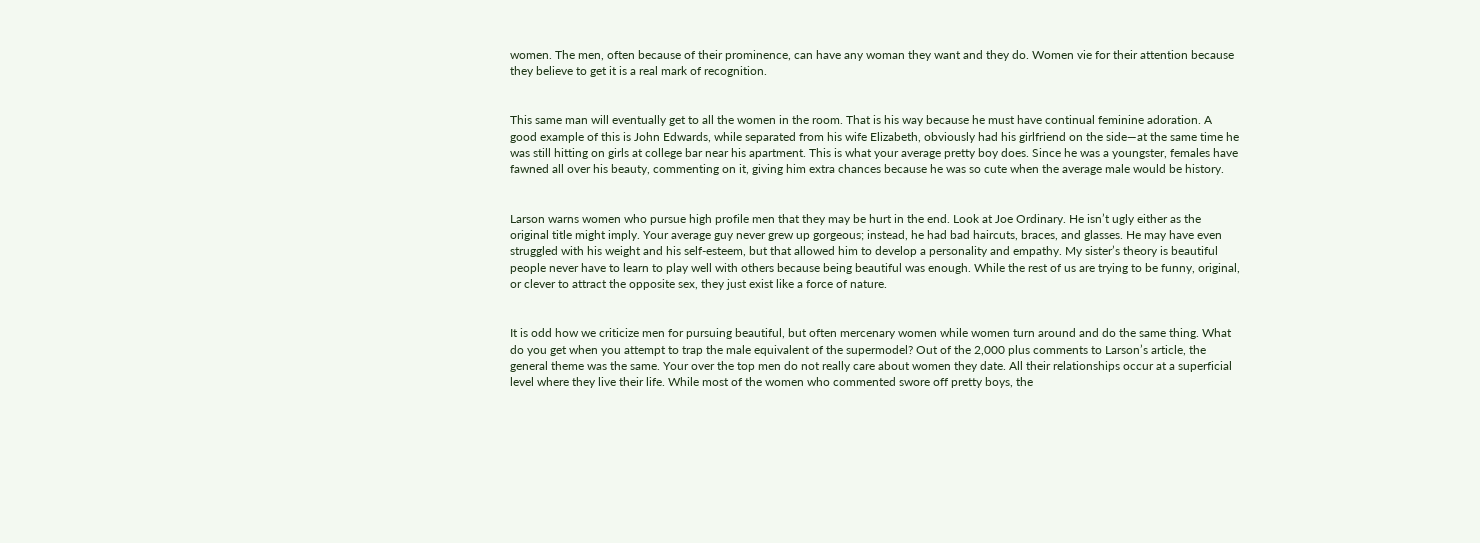women. The men, often because of their prominence, can have any woman they want and they do. Women vie for their attention because they believe to get it is a real mark of recognition.


This same man will eventually get to all the women in the room. That is his way because he must have continual feminine adoration. A good example of this is John Edwards, while separated from his wife Elizabeth, obviously had his girlfriend on the side—at the same time he was still hitting on girls at college bar near his apartment. This is what your average pretty boy does. Since he was a youngster, females have fawned all over his beauty, commenting on it, giving him extra chances because he was so cute when the average male would be history.


Larson warns women who pursue high profile men that they may be hurt in the end. Look at Joe Ordinary. He isn’t ugly either as the original title might imply. Your average guy never grew up gorgeous; instead, he had bad haircuts, braces, and glasses. He may have even struggled with his weight and his self-esteem, but that allowed him to develop a personality and empathy. My sister’s theory is beautiful people never have to learn to play well with others because being beautiful was enough. While the rest of us are trying to be funny, original, or clever to attract the opposite sex, they just exist like a force of nature.


It is odd how we criticize men for pursuing beautiful, but often mercenary women while women turn around and do the same thing. What do you get when you attempt to trap the male equivalent of the supermodel? Out of the 2,000 plus comments to Larson’s article, the general theme was the same. Your over the top men do not really care about women they date. All their relationships occur at a superficial level where they live their life. While most of the women who commented swore off pretty boys, the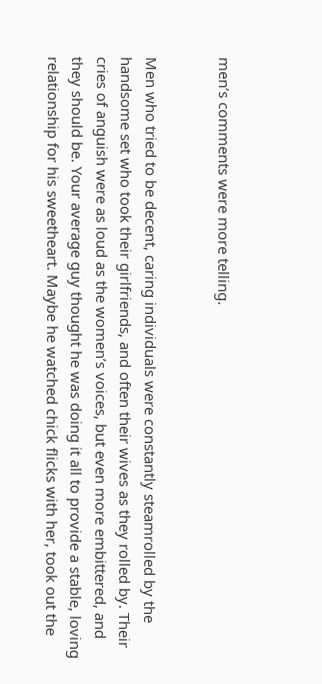men’s comments were more telling.


Men who tried to be decent, caring individuals were constantly steamrolled by the handsome set who took their girlfriends, and often their wives as they rolled by. Their cries of anguish were as loud as the women’s voices, but even more embittered, and they should be. Your average guy thought he was doing it all to provide a stable, loving relationship for his sweetheart. Maybe he watched chick flicks with her, took out the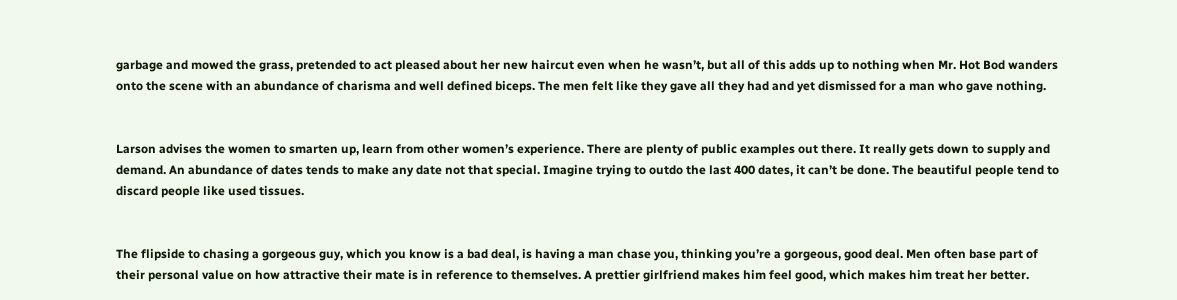garbage and mowed the grass, pretended to act pleased about her new haircut even when he wasn’t, but all of this adds up to nothing when Mr. Hot Bod wanders onto the scene with an abundance of charisma and well defined biceps. The men felt like they gave all they had and yet dismissed for a man who gave nothing.


Larson advises the women to smarten up, learn from other women’s experience. There are plenty of public examples out there. It really gets down to supply and demand. An abundance of dates tends to make any date not that special. Imagine trying to outdo the last 400 dates, it can’t be done. The beautiful people tend to discard people like used tissues.


The flipside to chasing a gorgeous guy, which you know is a bad deal, is having a man chase you, thinking you’re a gorgeous, good deal. Men often base part of their personal value on how attractive their mate is in reference to themselves. A prettier girlfriend makes him feel good, which makes him treat her better.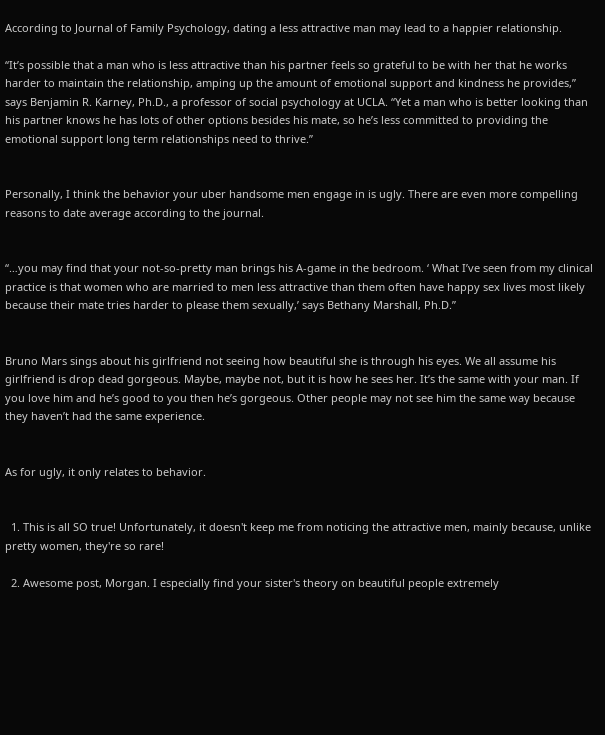According to Journal of Family Psychology, dating a less attractive man may lead to a happier relationship.

“It’s possible that a man who is less attractive than his partner feels so grateful to be with her that he works harder to maintain the relationship, amping up the amount of emotional support and kindness he provides,” says Benjamin R. Karney, Ph.D., a professor of social psychology at UCLA. “Yet a man who is better looking than his partner knows he has lots of other options besides his mate, so he’s less committed to providing the emotional support long term relationships need to thrive.”


Personally, I think the behavior your uber handsome men engage in is ugly. There are even more compelling reasons to date average according to the journal.


“…you may find that your not-so-pretty man brings his A-game in the bedroom. ‘ What I’ve seen from my clinical practice is that women who are married to men less attractive than them often have happy sex lives most likely because their mate tries harder to please them sexually,’ says Bethany Marshall, Ph.D.”


Bruno Mars sings about his girlfriend not seeing how beautiful she is through his eyes. We all assume his girlfriend is drop dead gorgeous. Maybe, maybe not, but it is how he sees her. It’s the same with your man. If you love him and he’s good to you then he’s gorgeous. Other people may not see him the same way because they haven’t had the same experience.


As for ugly, it only relates to behavior.


  1. This is all SO true! Unfortunately, it doesn't keep me from noticing the attractive men, mainly because, unlike pretty women, they're so rare!

  2. Awesome post, Morgan. I especially find your sister's theory on beautiful people extremely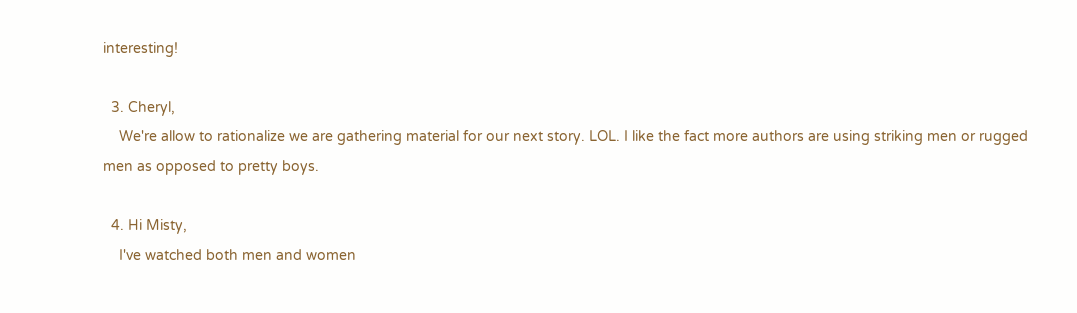interesting!

  3. Cheryl,
    We're allow to rationalize we are gathering material for our next story. LOL. I like the fact more authors are using striking men or rugged men as opposed to pretty boys.

  4. Hi Misty,
    I've watched both men and women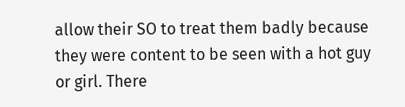allow their SO to treat them badly because they were content to be seen with a hot guy or girl. There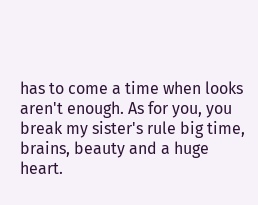has to come a time when looks aren't enough. As for you, you break my sister's rule big time, brains, beauty and a huge heart.